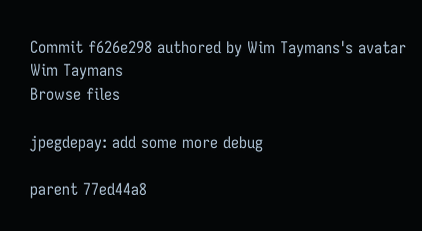Commit f626e298 authored by Wim Taymans's avatar Wim Taymans
Browse files

jpegdepay: add some more debug

parent 77ed44a8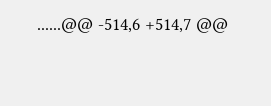......@@ -514,6 +514,7 @@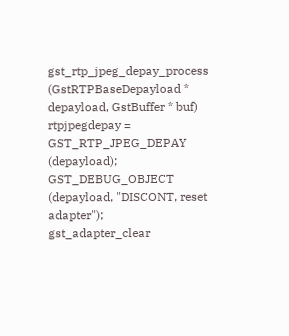gst_rtp_jpeg_depay_process (GstRTPBaseDepayload * depayload, GstBuffer * buf)
rtpjpegdepay = GST_RTP_JPEG_DEPAY (depayload);
GST_DEBUG_OBJECT (depayload, "DISCONT, reset adapter");
gst_adapter_clear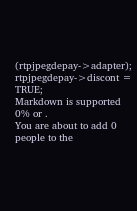(rtpjpegdepay->adapter);
rtpjpegdepay->discont = TRUE;
Markdown is supported
0% or .
You are about to add 0 people to the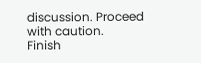discussion. Proceed with caution.
Finish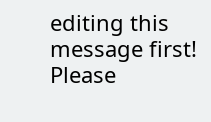editing this message first!
Please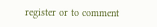register or to comment